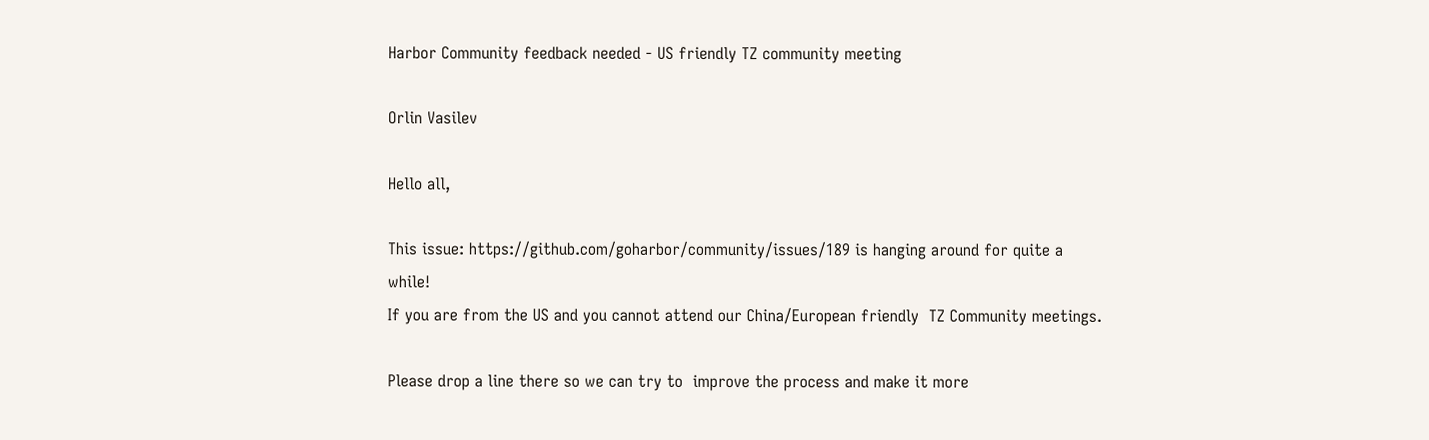Harbor Community feedback needed - US friendly TZ community meeting

Orlin Vasilev

Hello all,

This issue: https://github.com/goharbor/community/issues/189 is hanging around for quite a while!
If you are from the US and you cannot attend our China/European friendly  TZ Community meetings.

Please drop a line there so we can try to  improve the process and make it more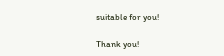suitable for you!

Thank you!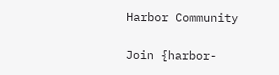Harbor Community

Join {harbor-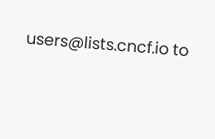users@lists.cncf.io to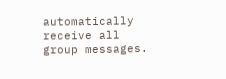automatically receive all group messages.